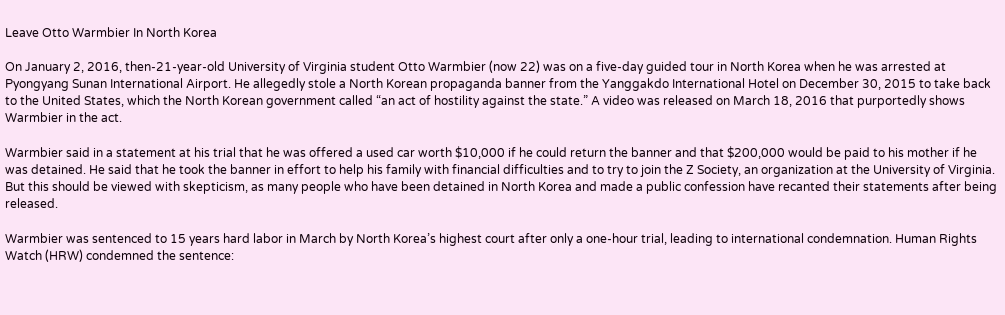Leave Otto Warmbier In North Korea

On January 2, 2016, then-21-year-old University of Virginia student Otto Warmbier (now 22) was on a five-day guided tour in North Korea when he was arrested at Pyongyang Sunan International Airport. He allegedly stole a North Korean propaganda banner from the Yanggakdo International Hotel on December 30, 2015 to take back to the United States, which the North Korean government called “an act of hostility against the state.” A video was released on March 18, 2016 that purportedly shows Warmbier in the act.

Warmbier said in a statement at his trial that he was offered a used car worth $10,000 if he could return the banner and that $200,000 would be paid to his mother if he was detained. He said that he took the banner in effort to help his family with financial difficulties and to try to join the Z Society, an organization at the University of Virginia. But this should be viewed with skepticism, as many people who have been detained in North Korea and made a public confession have recanted their statements after being released.

Warmbier was sentenced to 15 years hard labor in March by North Korea’s highest court after only a one-hour trial, leading to international condemnation. Human Rights Watch (HRW) condemned the sentence: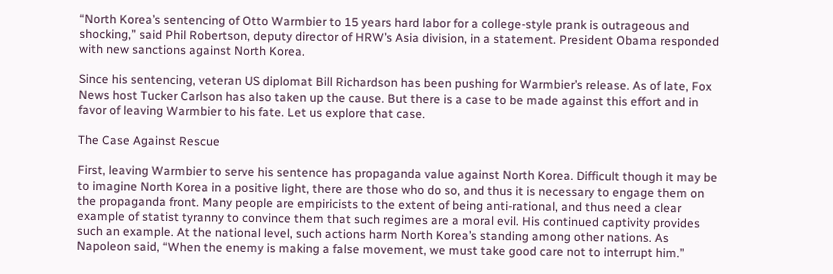“North Korea’s sentencing of Otto Warmbier to 15 years hard labor for a college-style prank is outrageous and shocking,” said Phil Robertson, deputy director of HRW’s Asia division, in a statement. President Obama responded with new sanctions against North Korea.

Since his sentencing, veteran US diplomat Bill Richardson has been pushing for Warmbier’s release. As of late, Fox News host Tucker Carlson has also taken up the cause. But there is a case to be made against this effort and in favor of leaving Warmbier to his fate. Let us explore that case.

The Case Against Rescue

First, leaving Warmbier to serve his sentence has propaganda value against North Korea. Difficult though it may be to imagine North Korea in a positive light, there are those who do so, and thus it is necessary to engage them on the propaganda front. Many people are empiricists to the extent of being anti-rational, and thus need a clear example of statist tyranny to convince them that such regimes are a moral evil. His continued captivity provides such an example. At the national level, such actions harm North Korea’s standing among other nations. As Napoleon said, “When the enemy is making a false movement, we must take good care not to interrupt him.”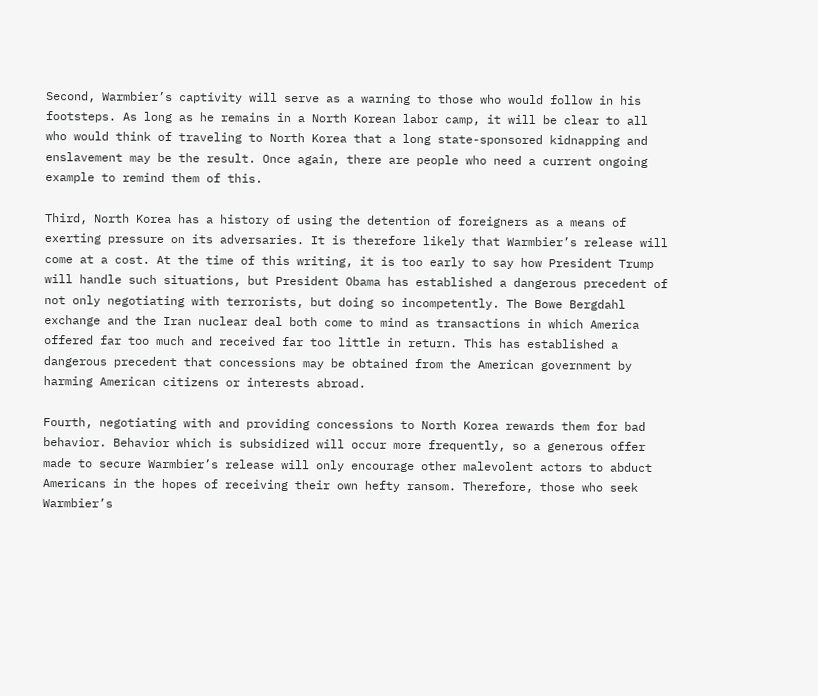Second, Warmbier’s captivity will serve as a warning to those who would follow in his footsteps. As long as he remains in a North Korean labor camp, it will be clear to all who would think of traveling to North Korea that a long state-sponsored kidnapping and enslavement may be the result. Once again, there are people who need a current ongoing example to remind them of this.

Third, North Korea has a history of using the detention of foreigners as a means of exerting pressure on its adversaries. It is therefore likely that Warmbier’s release will come at a cost. At the time of this writing, it is too early to say how President Trump will handle such situations, but President Obama has established a dangerous precedent of not only negotiating with terrorists, but doing so incompetently. The Bowe Bergdahl exchange and the Iran nuclear deal both come to mind as transactions in which America offered far too much and received far too little in return. This has established a dangerous precedent that concessions may be obtained from the American government by harming American citizens or interests abroad.

Fourth, negotiating with and providing concessions to North Korea rewards them for bad behavior. Behavior which is subsidized will occur more frequently, so a generous offer made to secure Warmbier’s release will only encourage other malevolent actors to abduct Americans in the hopes of receiving their own hefty ransom. Therefore, those who seek Warmbier’s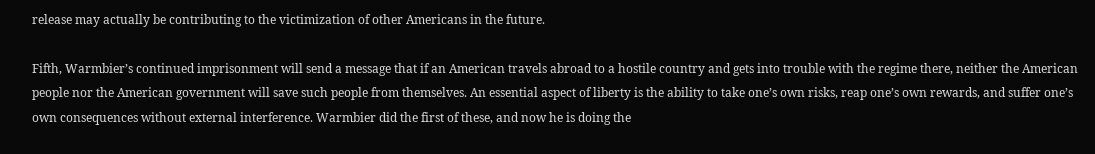release may actually be contributing to the victimization of other Americans in the future.

Fifth, Warmbier’s continued imprisonment will send a message that if an American travels abroad to a hostile country and gets into trouble with the regime there, neither the American people nor the American government will save such people from themselves. An essential aspect of liberty is the ability to take one’s own risks, reap one’s own rewards, and suffer one’s own consequences without external interference. Warmbier did the first of these, and now he is doing the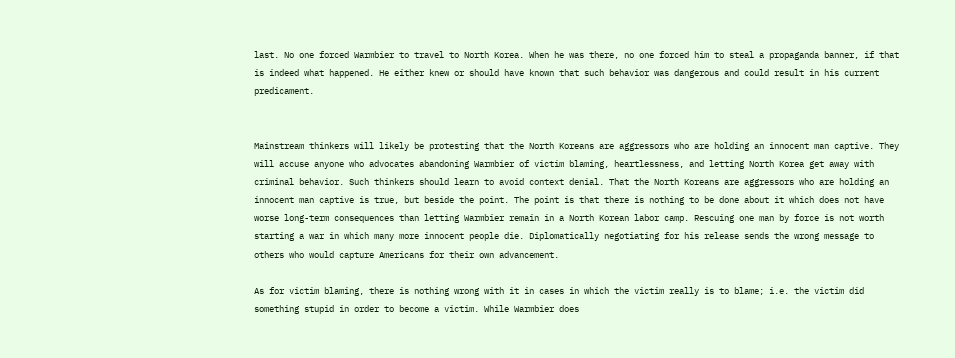last. No one forced Warmbier to travel to North Korea. When he was there, no one forced him to steal a propaganda banner, if that is indeed what happened. He either knew or should have known that such behavior was dangerous and could result in his current predicament.


Mainstream thinkers will likely be protesting that the North Koreans are aggressors who are holding an innocent man captive. They will accuse anyone who advocates abandoning Warmbier of victim blaming, heartlessness, and letting North Korea get away with criminal behavior. Such thinkers should learn to avoid context denial. That the North Koreans are aggressors who are holding an innocent man captive is true, but beside the point. The point is that there is nothing to be done about it which does not have worse long-term consequences than letting Warmbier remain in a North Korean labor camp. Rescuing one man by force is not worth starting a war in which many more innocent people die. Diplomatically negotiating for his release sends the wrong message to others who would capture Americans for their own advancement.

As for victim blaming, there is nothing wrong with it in cases in which the victim really is to blame; i.e. the victim did something stupid in order to become a victim. While Warmbier does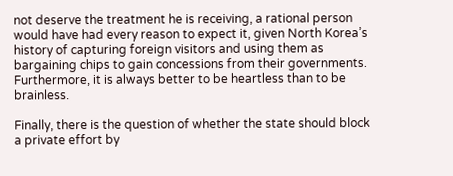not deserve the treatment he is receiving, a rational person would have had every reason to expect it, given North Korea’s history of capturing foreign visitors and using them as bargaining chips to gain concessions from their governments. Furthermore, it is always better to be heartless than to be brainless.

Finally, there is the question of whether the state should block a private effort by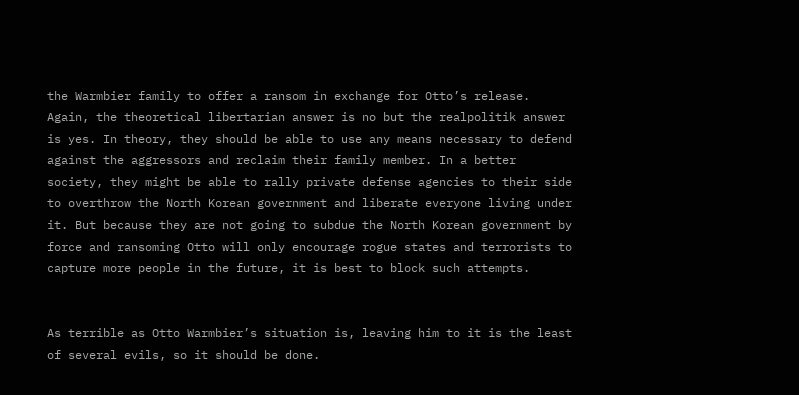the Warmbier family to offer a ransom in exchange for Otto’s release. Again, the theoretical libertarian answer is no but the realpolitik answer is yes. In theory, they should be able to use any means necessary to defend against the aggressors and reclaim their family member. In a better society, they might be able to rally private defense agencies to their side to overthrow the North Korean government and liberate everyone living under it. But because they are not going to subdue the North Korean government by force and ransoming Otto will only encourage rogue states and terrorists to capture more people in the future, it is best to block such attempts.


As terrible as Otto Warmbier’s situation is, leaving him to it is the least of several evils, so it should be done.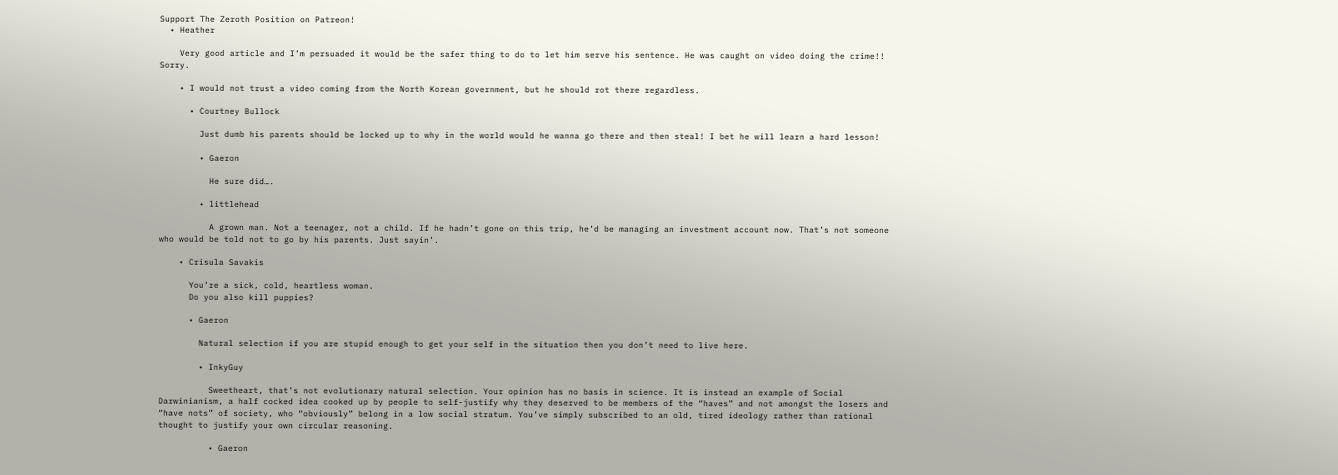Support The Zeroth Position on Patreon!
  • Heather

    Very good article and I’m persuaded it would be the safer thing to do to let him serve his sentence. He was caught on video doing the crime!! Sorry.

    • I would not trust a video coming from the North Korean government, but he should rot there regardless.

      • Courtney Bullock

        Just dumb his parents should be locked up to why in the world would he wanna go there and then steal! I bet he will learn a hard lesson!

        • Gaeron

          He sure did….

        • littlehead

          A grown man. Not a teenager, not a child. If he hadn’t gone on this trip, he’d be managing an investment account now. That’s not someone who would be told not to go by his parents. Just sayin’.

    • Crisula Savakis

      You’re a sick, cold, heartless woman.
      Do you also kill puppies?

      • Gaeron

        Natural selection if you are stupid enough to get your self in the situation then you don’t need to live here.

        • InkyGuy

          Sweetheart, that’s not evolutionary natural selection. Your opinion has no basis in science. It is instead an example of Social Darwinianism, a half cocked idea cooked up by people to self-justify why they deserved to be members of the “haves” and not amongst the losers and “have nots” of society, who “obviously” belong in a low social stratum. You’ve simply subscribed to an old, tired ideology rather than rational thought to justify your own circular reasoning.

          • Gaeron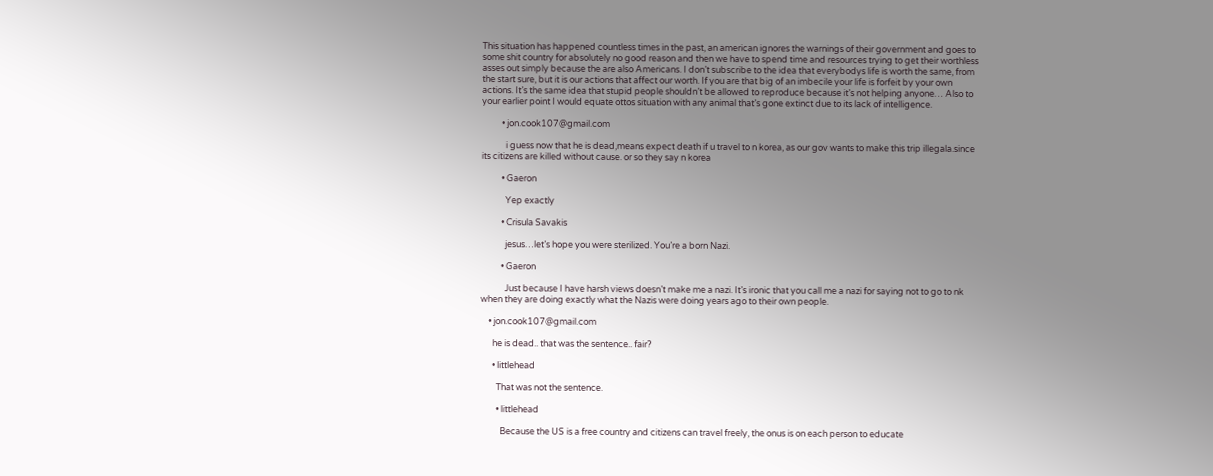This situation has happened countless times in the past, an american ignores the warnings of their government and goes to some shit country for absolutely no good reason and then we have to spend time and resources trying to get their worthless asses out simply because the are also Americans. I don’t subscribe to the idea that everybodys life is worth the same, from the start sure, but it is our actions that affect our worth. If you are that big of an imbecile your life is forfeit by your own actions. It’s the same idea that stupid people shouldn’t be allowed to reproduce because it’s not helping anyone… Also to your earlier point I would equate ottos situation with any animal that’s gone extinct due to its lack of intelligence.

          • jon.cook107@gmail.com

            i guess now that he is dead,means expect death if u travel to n korea, as our gov wants to make this trip illegala.since its citizens are killed without cause. or so they say n korea

          • Gaeron

            Yep exactly

          • Crisula Savakis

            jesus…let’s hope you were sterilized. You’re a born Nazi.

          • Gaeron

            Just because I have harsh views doesn’t make me a nazi. It’s ironic that you call me a nazi for saying not to go to nk when they are doing exactly what the Nazis were doing years ago to their own people.

    • jon.cook107@gmail.com

      he is dead.. that was the sentence.. fair?

      • littlehead

        That was not the sentence.

        • littlehead

          Because the US is a free country and citizens can travel freely, the onus is on each person to educate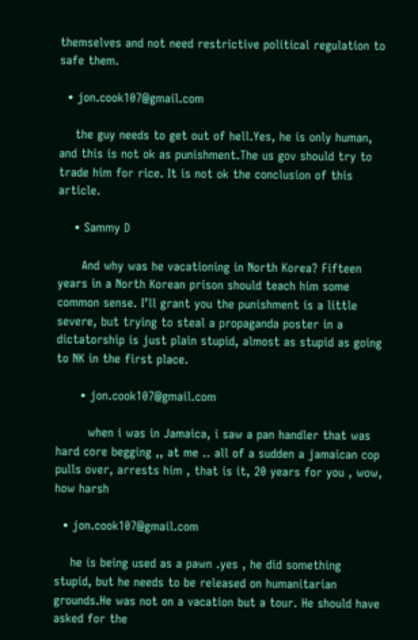themselves and not need restrictive political regulation to safe them.

  • jon.cook107@gmail.com

    the guy needs to get out of hell.Yes, he is only human, and this is not ok as punishment.The us gov should try to trade him for rice. It is not ok the conclusion of this article.

    • Sammy D

      And why was he vacationing in North Korea? Fifteen years in a North Korean prison should teach him some common sense. I’ll grant you the punishment is a little severe, but trying to steal a propaganda poster in a dictatorship is just plain stupid, almost as stupid as going to NK in the first place.

      • jon.cook107@gmail.com

        when i was in Jamaica, i saw a pan handler that was hard core begging ,, at me .. all of a sudden a jamaican cop pulls over, arrests him , that is it, 20 years for you , wow, how harsh

  • jon.cook107@gmail.com

    he is being used as a pawn .yes , he did something stupid, but he needs to be released on humanitarian grounds.He was not on a vacation but a tour. He should have asked for the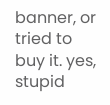banner, or tried to buy it. yes, stupid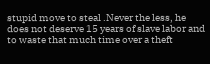stupid move to steal .Never the less, he does not deserve 15 years of slave labor and to waste that much time over a theft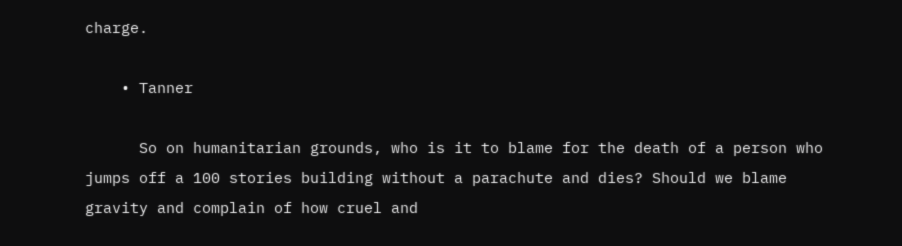charge.

    • Tanner

      So on humanitarian grounds, who is it to blame for the death of a person who jumps off a 100 stories building without a parachute and dies? Should we blame gravity and complain of how cruel and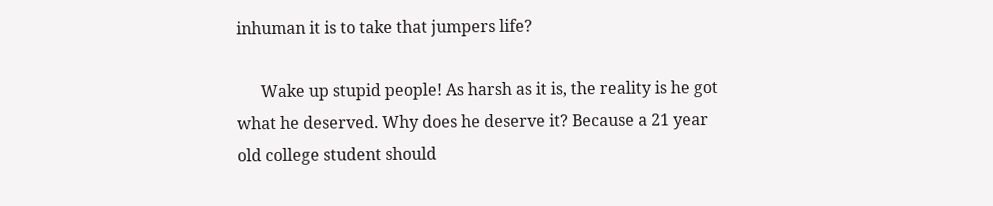inhuman it is to take that jumpers life?

      Wake up stupid people! As harsh as it is, the reality is he got what he deserved. Why does he deserve it? Because a 21 year old college student should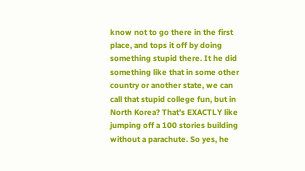know not to go there in the first place, and tops it off by doing something stupid there. It he did something like that in some other country or another state, we can call that stupid college fun, but in North Korea? That’s EXACTLY like jumping off a 100 stories building without a parachute. So yes, he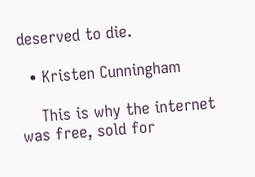deserved to die.

  • Kristen Cunningham

    This is why the internet was free, sold for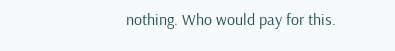nothing. Who would pay for this.